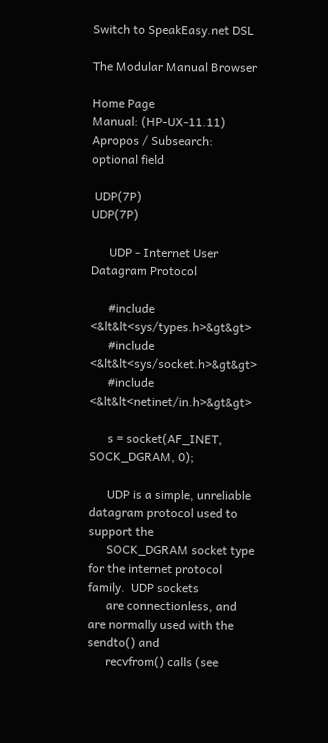Switch to SpeakEasy.net DSL

The Modular Manual Browser

Home Page
Manual: (HP-UX-11.11)
Apropos / Subsearch:
optional field

 UDP(7P)                                 UDP(7P)

      UDP - Internet User Datagram Protocol

      #include <&lt&lt<sys/types.h>&gt&gt>
      #include <&lt&lt<sys/socket.h>&gt&gt>
      #include <&lt&lt<netinet/in.h>&gt&gt>

      s = socket(AF_INET, SOCK_DGRAM, 0);

      UDP is a simple, unreliable datagram protocol used to support the
      SOCK_DGRAM socket type for the internet protocol family.  UDP sockets
      are connectionless, and are normally used with the sendto() and
      recvfrom() calls (see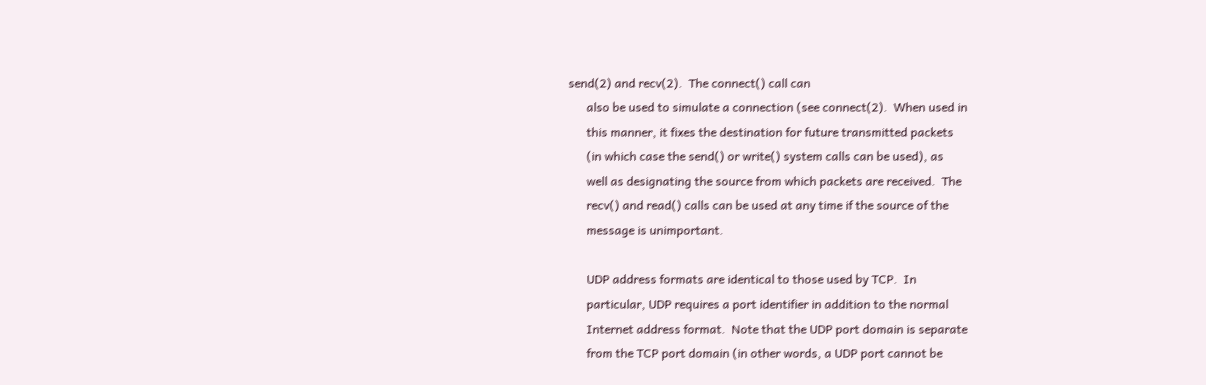send(2) and recv(2).  The connect() call can
      also be used to simulate a connection (see connect(2).  When used in
      this manner, it fixes the destination for future transmitted packets
      (in which case the send() or write() system calls can be used), as
      well as designating the source from which packets are received.  The
      recv() and read() calls can be used at any time if the source of the
      message is unimportant.

      UDP address formats are identical to those used by TCP.  In
      particular, UDP requires a port identifier in addition to the normal
      Internet address format.  Note that the UDP port domain is separate
      from the TCP port domain (in other words, a UDP port cannot be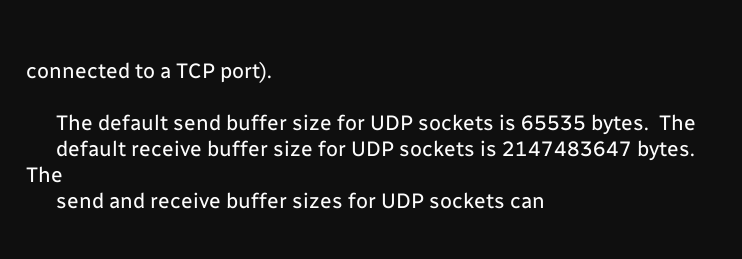connected to a TCP port).

      The default send buffer size for UDP sockets is 65535 bytes.  The
      default receive buffer size for UDP sockets is 2147483647 bytes.  The
      send and receive buffer sizes for UDP sockets can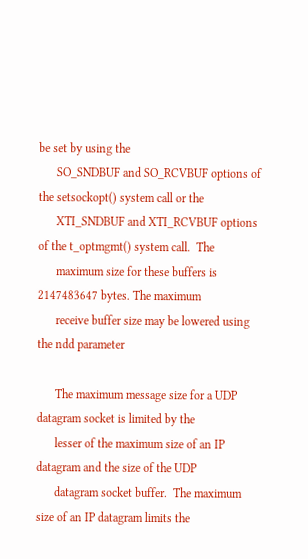be set by using the
      SO_SNDBUF and SO_RCVBUF options of the setsockopt() system call or the
      XTI_SNDBUF and XTI_RCVBUF options of the t_optmgmt() system call.  The
      maximum size for these buffers is 2147483647 bytes. The maximum
      receive buffer size may be lowered using the ndd parameter

      The maximum message size for a UDP datagram socket is limited by the
      lesser of the maximum size of an IP datagram and the size of the UDP
      datagram socket buffer.  The maximum size of an IP datagram limits the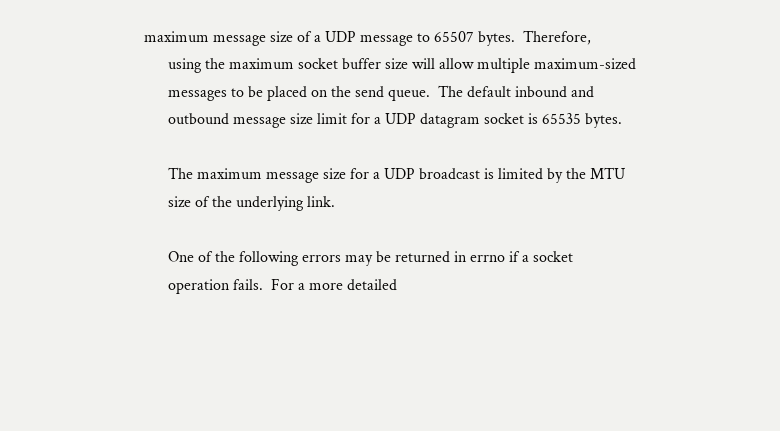maximum message size of a UDP message to 65507 bytes.  Therefore,
      using the maximum socket buffer size will allow multiple maximum-sized
      messages to be placed on the send queue.  The default inbound and
      outbound message size limit for a UDP datagram socket is 65535 bytes.

      The maximum message size for a UDP broadcast is limited by the MTU
      size of the underlying link.

      One of the following errors may be returned in errno if a socket
      operation fails.  For a more detailed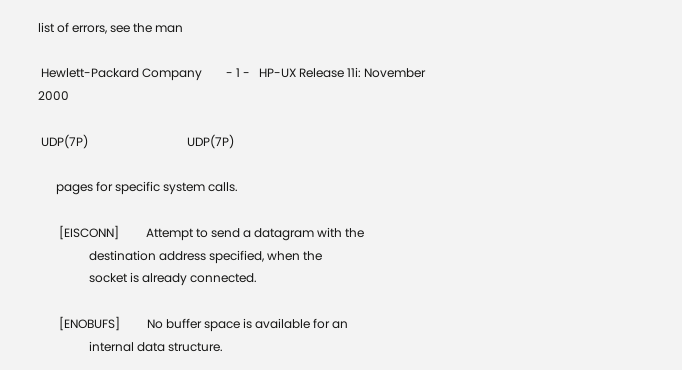list of errors, see the man

 Hewlett-Packard Company        - 1 -   HP-UX Release 11i: November 2000

 UDP(7P)                                 UDP(7P)

      pages for specific system calls.

       [EISCONN]         Attempt to send a datagram with the
                 destination address specified, when the
                 socket is already connected.

       [ENOBUFS]         No buffer space is available for an
                 internal data structure.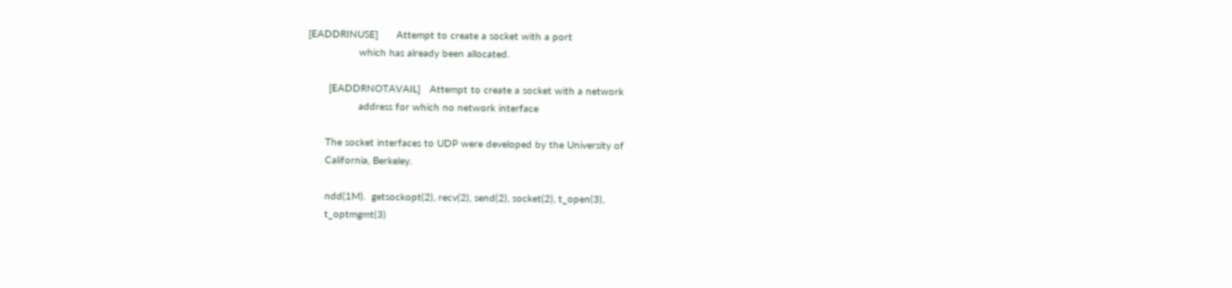[EADDRINUSE]      Attempt to create a socket with a port
                 which has already been allocated.

       [EADDRNOTAVAIL]   Attempt to create a socket with a network
                 address for which no network interface

      The socket interfaces to UDP were developed by the University of
      California, Berkeley.

      ndd(1M).  getsockopt(2), recv(2), send(2), socket(2), t_open(3),
      t_optmgmt(3)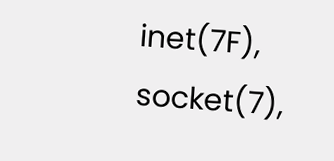inet(7F), socket(7),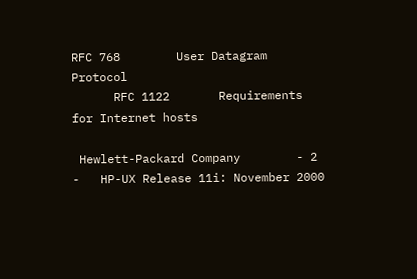RFC 768        User Datagram Protocol
      RFC 1122       Requirements for Internet hosts

 Hewlett-Packard Company        - 2 -   HP-UX Release 11i: November 2000